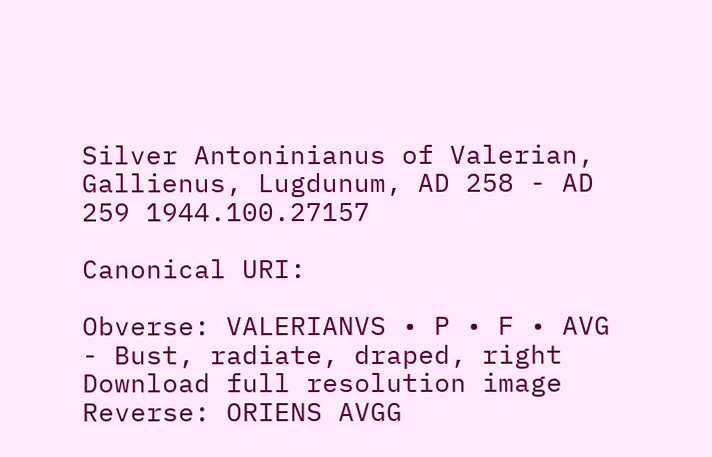Silver Antoninianus of Valerian, Gallienus, Lugdunum, AD 258 - AD 259 1944.100.27157

Canonical URI:

Obverse: VALERIANVS • P • F • AVG - Bust, radiate, draped, right
Download full resolution image
Reverse: ORIENS AVGG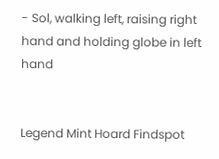- Sol, walking left, raising right hand and holding globe in left hand


Legend Mint Hoard Findspot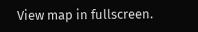View map in fullscreen.